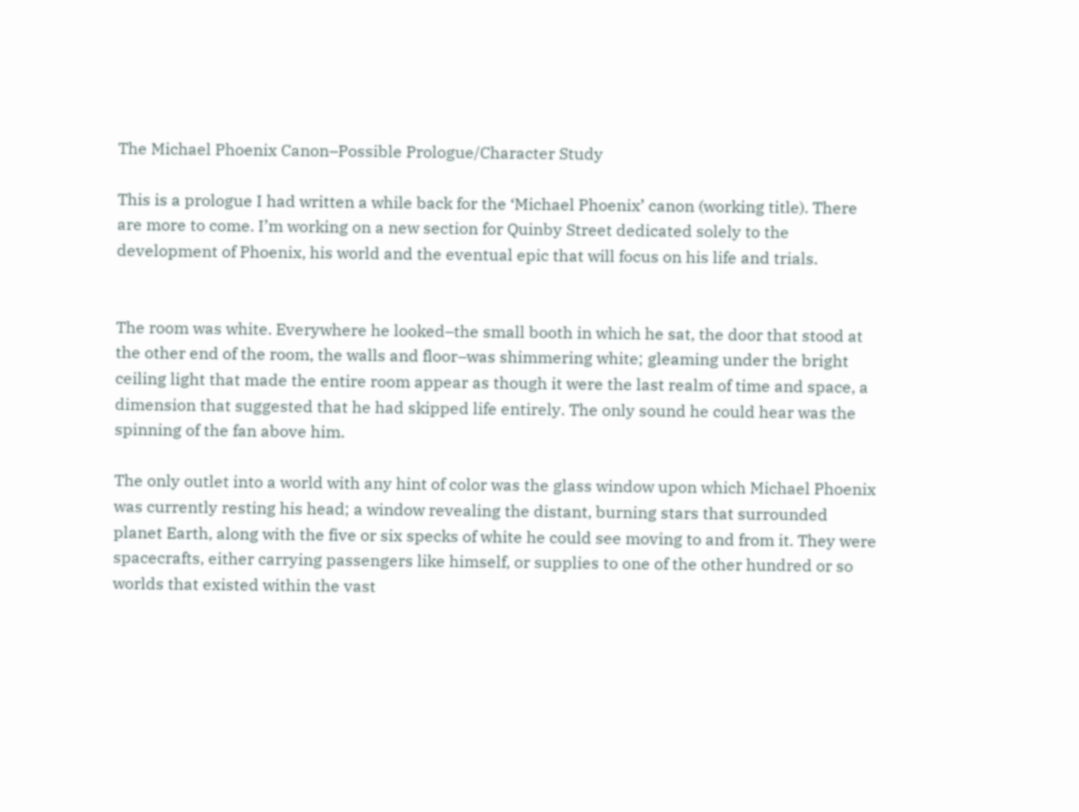The Michael Phoenix Canon–Possible Prologue/Character Study

This is a prologue I had written a while back for the ‘Michael Phoenix’ canon (working title). There are more to come. I’m working on a new section for Quinby Street dedicated solely to the development of Phoenix, his world and the eventual epic that will focus on his life and trials.


The room was white. Everywhere he looked–the small booth in which he sat, the door that stood at the other end of the room, the walls and floor–was shimmering white; gleaming under the bright ceiling light that made the entire room appear as though it were the last realm of time and space, a dimension that suggested that he had skipped life entirely. The only sound he could hear was the spinning of the fan above him.

The only outlet into a world with any hint of color was the glass window upon which Michael Phoenix was currently resting his head; a window revealing the distant, burning stars that surrounded planet Earth, along with the five or six specks of white he could see moving to and from it. They were spacecrafts, either carrying passengers like himself, or supplies to one of the other hundred or so worlds that existed within the vast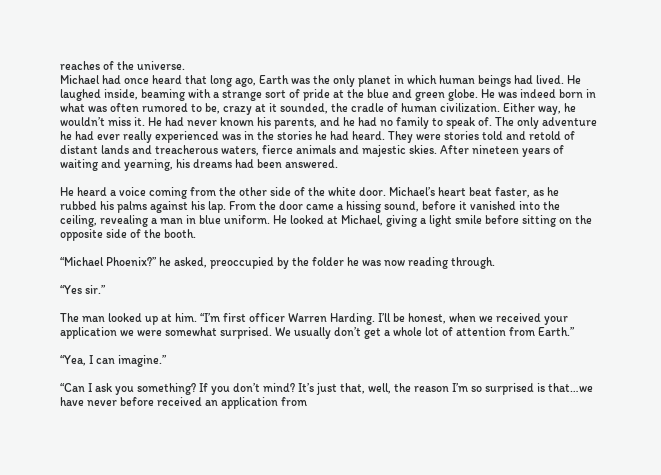reaches of the universe.
Michael had once heard that long ago, Earth was the only planet in which human beings had lived. He laughed inside, beaming with a strange sort of pride at the blue and green globe. He was indeed born in what was often rumored to be, crazy at it sounded, the cradle of human civilization. Either way, he wouldn’t miss it. He had never known his parents, and he had no family to speak of. The only adventure he had ever really experienced was in the stories he had heard. They were stories told and retold of distant lands and treacherous waters, fierce animals and majestic skies. After nineteen years of waiting and yearning, his dreams had been answered.

He heard a voice coming from the other side of the white door. Michael’s heart beat faster, as he rubbed his palms against his lap. From the door came a hissing sound, before it vanished into the ceiling, revealing a man in blue uniform. He looked at Michael, giving a light smile before sitting on the opposite side of the booth.

“Michael Phoenix?” he asked, preoccupied by the folder he was now reading through.

“Yes sir.”

The man looked up at him. “I’m first officer Warren Harding. I’ll be honest, when we received your application we were somewhat surprised. We usually don’t get a whole lot of attention from Earth.”

“Yea, I can imagine.”

“Can I ask you something? If you don’t mind? It’s just that, well, the reason I’m so surprised is that…we have never before received an application from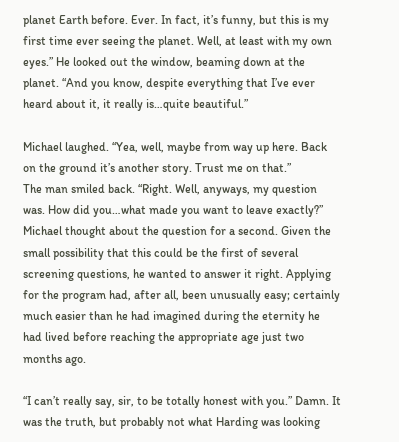planet Earth before. Ever. In fact, it’s funny, but this is my first time ever seeing the planet. Well, at least with my own eyes.” He looked out the window, beaming down at the planet. “And you know, despite everything that I’ve ever heard about it, it really is…quite beautiful.”

Michael laughed. “Yea, well, maybe from way up here. Back on the ground it’s another story. Trust me on that.”
The man smiled back. “Right. Well, anyways, my question was. How did you…what made you want to leave exactly?”
Michael thought about the question for a second. Given the small possibility that this could be the first of several screening questions, he wanted to answer it right. Applying for the program had, after all, been unusually easy; certainly much easier than he had imagined during the eternity he had lived before reaching the appropriate age just two months ago.

“I can’t really say, sir, to be totally honest with you.” Damn. It was the truth, but probably not what Harding was looking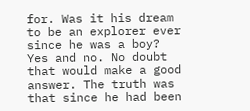for. Was it his dream to be an explorer ever since he was a boy? Yes and no. No doubt that would make a good answer. The truth was that since he had been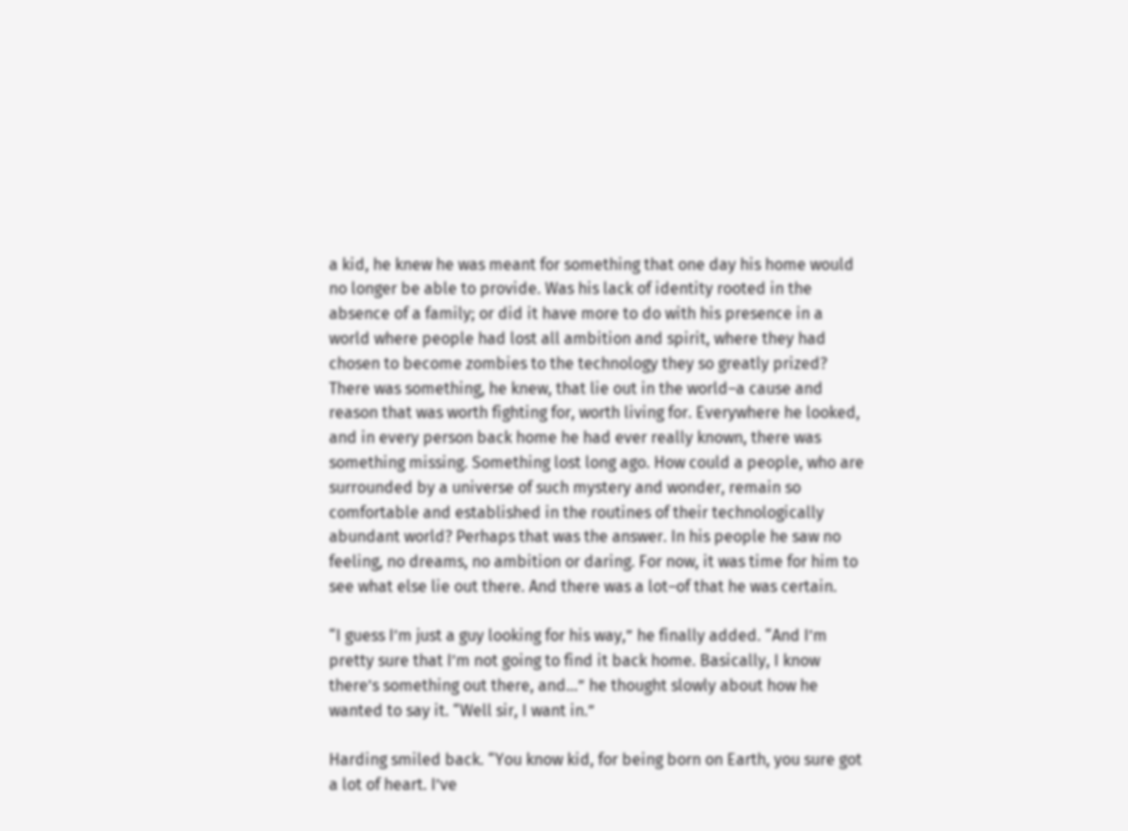a kid, he knew he was meant for something that one day his home would no longer be able to provide. Was his lack of identity rooted in the absence of a family; or did it have more to do with his presence in a world where people had lost all ambition and spirit, where they had chosen to become zombies to the technology they so greatly prized? There was something, he knew, that lie out in the world–a cause and reason that was worth fighting for, worth living for. Everywhere he looked, and in every person back home he had ever really known, there was something missing. Something lost long ago. How could a people, who are surrounded by a universe of such mystery and wonder, remain so comfortable and established in the routines of their technologically abundant world? Perhaps that was the answer. In his people he saw no feeling, no dreams, no ambition or daring. For now, it was time for him to see what else lie out there. And there was a lot–of that he was certain.

“I guess I’m just a guy looking for his way,” he finally added. “And I’m pretty sure that I’m not going to find it back home. Basically, I know there’s something out there, and…” he thought slowly about how he wanted to say it. “Well sir, I want in.”

Harding smiled back. “You know kid, for being born on Earth, you sure got a lot of heart. I’ve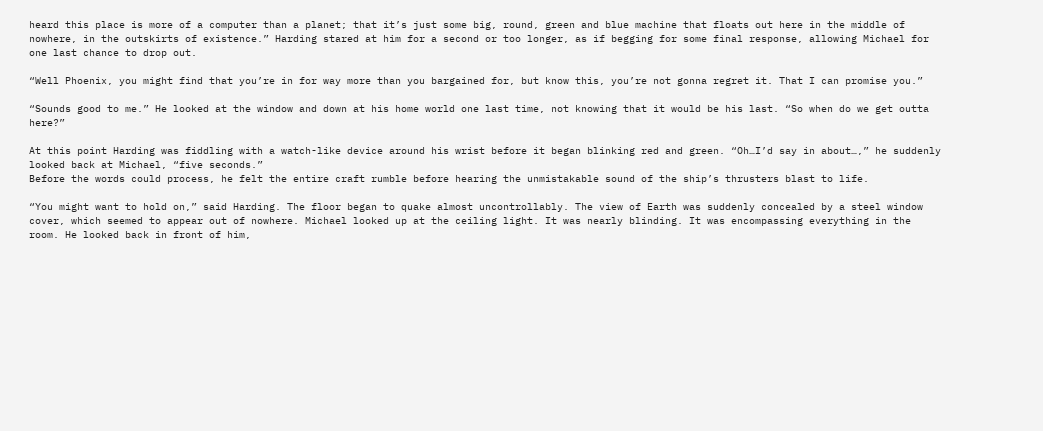heard this place is more of a computer than a planet; that it’s just some big, round, green and blue machine that floats out here in the middle of nowhere, in the outskirts of existence.” Harding stared at him for a second or too longer, as if begging for some final response, allowing Michael for one last chance to drop out.

“Well Phoenix, you might find that you’re in for way more than you bargained for, but know this, you’re not gonna regret it. That I can promise you.”

“Sounds good to me.” He looked at the window and down at his home world one last time, not knowing that it would be his last. “So when do we get outta here?”

At this point Harding was fiddling with a watch-like device around his wrist before it began blinking red and green. “Oh…I’d say in about…,” he suddenly looked back at Michael, “five seconds.”
Before the words could process, he felt the entire craft rumble before hearing the unmistakable sound of the ship’s thrusters blast to life.

“You might want to hold on,” said Harding. The floor began to quake almost uncontrollably. The view of Earth was suddenly concealed by a steel window cover, which seemed to appear out of nowhere. Michael looked up at the ceiling light. It was nearly blinding. It was encompassing everything in the room. He looked back in front of him,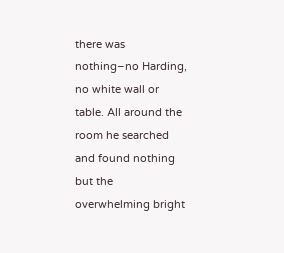there was nothing–no Harding, no white wall or table. All around the room he searched and found nothing but the overwhelming bright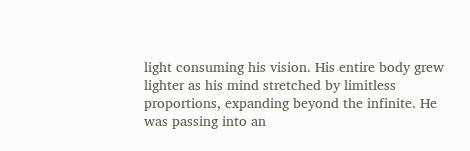light consuming his vision. His entire body grew lighter as his mind stretched by limitless proportions, expanding beyond the infinite. He was passing into an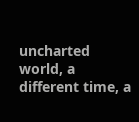uncharted world, a different time, a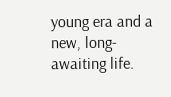young era and a new, long-awaiting life.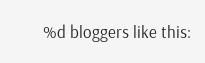%d bloggers like this: